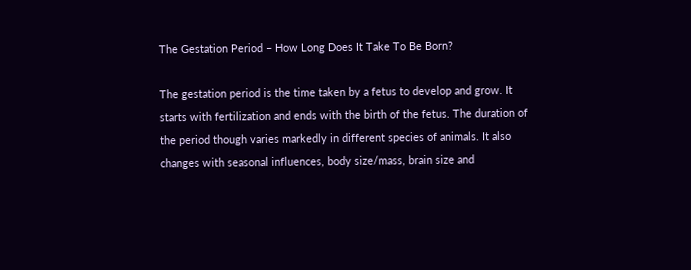The Gestation Period – How Long Does It Take To Be Born?

The gestation period is the time taken by a fetus to develop and grow. It starts with fertilization and ends with the birth of the fetus. The duration of the period though varies markedly in different species of animals. It also changes with seasonal influences, body size/mass, brain size and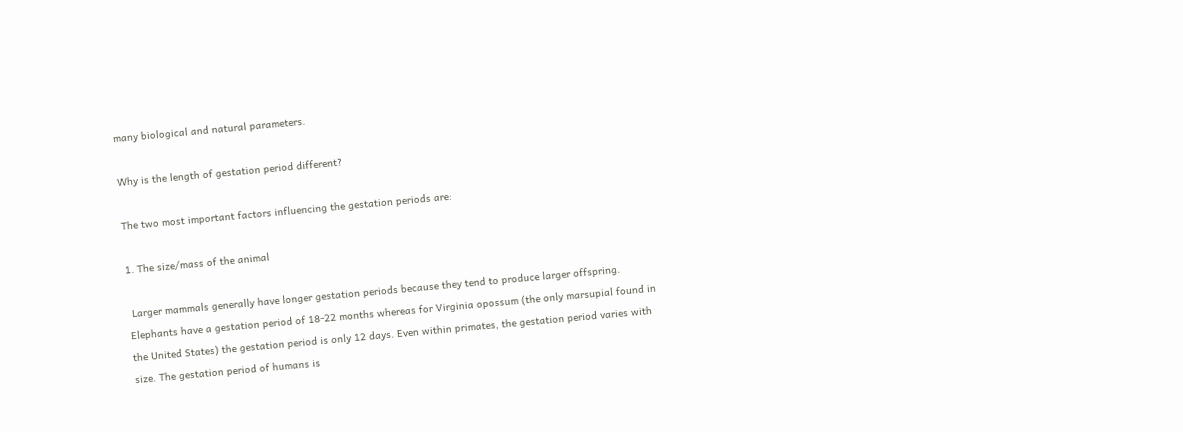many biological and natural parameters.

Why is the length of gestation period different?

The two most important factors influencing the gestation periods are:

1. The size/mass of the animal

 Larger mammals generally have longer gestation periods because they tend to produce larger offspring. Elephants have a gestation period of 18-22 months whereas for Virginia opossum (the only marsupial found in the United States) the gestation period is only 12 days. Even within primates, the gestation period varies with size. The gestation period of humans is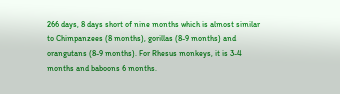266 days, 8 days short of nine months which is almost similar to Chimpanzees (8 months), gorillas (8-9 months) and orangutans (8-9 months). For Rhesus monkeys, it is 3-4 months and baboons 6 months.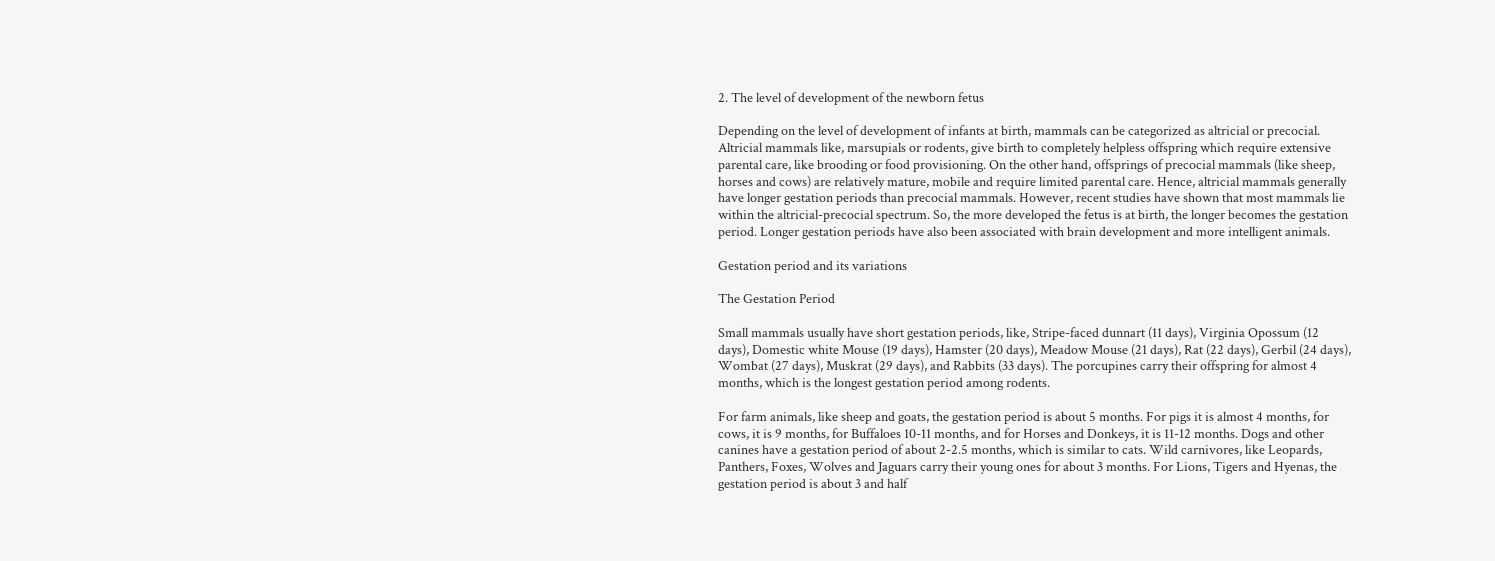2. The level of development of the newborn fetus

Depending on the level of development of infants at birth, mammals can be categorized as altricial or precocial. Altricial mammals like, marsupials or rodents, give birth to completely helpless offspring which require extensive parental care, like brooding or food provisioning. On the other hand, offsprings of precocial mammals (like sheep, horses and cows) are relatively mature, mobile and require limited parental care. Hence, altricial mammals generally have longer gestation periods than precocial mammals. However, recent studies have shown that most mammals lie within the altricial-precocial spectrum. So, the more developed the fetus is at birth, the longer becomes the gestation period. Longer gestation periods have also been associated with brain development and more intelligent animals.

Gestation period and its variations

The Gestation Period

Small mammals usually have short gestation periods, like, Stripe-faced dunnart (11 days), Virginia Opossum (12 days), Domestic white Mouse (19 days), Hamster (20 days), Meadow Mouse (21 days), Rat (22 days), Gerbil (24 days), Wombat (27 days), Muskrat (29 days), and Rabbits (33 days). The porcupines carry their offspring for almost 4 months, which is the longest gestation period among rodents.

For farm animals, like sheep and goats, the gestation period is about 5 months. For pigs it is almost 4 months, for cows, it is 9 months, for Buffaloes 10-11 months, and for Horses and Donkeys, it is 11-12 months. Dogs and other canines have a gestation period of about 2-2.5 months, which is similar to cats. Wild carnivores, like Leopards, Panthers, Foxes, Wolves and Jaguars carry their young ones for about 3 months. For Lions, Tigers and Hyenas, the gestation period is about 3 and half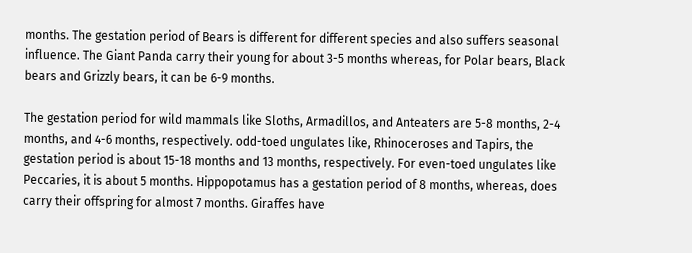months. The gestation period of Bears is different for different species and also suffers seasonal influence. The Giant Panda carry their young for about 3-5 months whereas, for Polar bears, Black bears and Grizzly bears, it can be 6-9 months.

The gestation period for wild mammals like Sloths, Armadillos, and Anteaters are 5-8 months, 2-4 months, and 4-6 months, respectively. odd-toed ungulates like, Rhinoceroses and Tapirs, the gestation period is about 15-18 months and 13 months, respectively. For even-toed ungulates like Peccaries, it is about 5 months. Hippopotamus has a gestation period of 8 months, whereas, does carry their offspring for almost 7 months. Giraffes have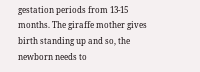gestation periods from 13-15 months. The giraffe mother gives birth standing up and so, the newborn needs to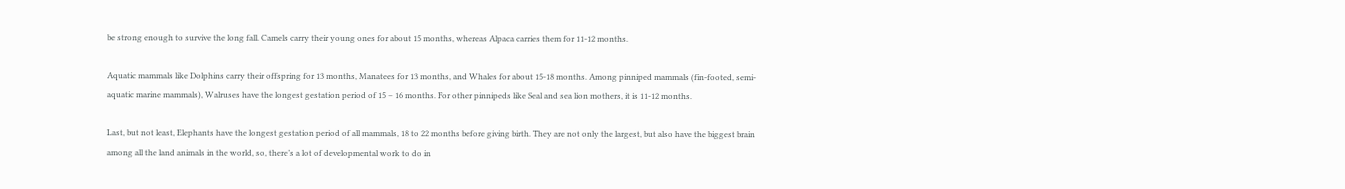be strong enough to survive the long fall. Camels carry their young ones for about 15 months, whereas Alpaca carries them for 11-12 months.

Aquatic mammals like Dolphins carry their offspring for 13 months, Manatees for 13 months, and Whales for about 15-18 months. Among pinniped mammals (fin-footed, semi-aquatic marine mammals), Walruses have the longest gestation period of 15 – 16 months. For other pinnipeds like Seal and sea lion mothers, it is 11-12 months.

Last, but not least, Elephants have the longest gestation period of all mammals, 18 to 22 months before giving birth. They are not only the largest, but also have the biggest brain among all the land animals in the world, so, there’s a lot of developmental work to do in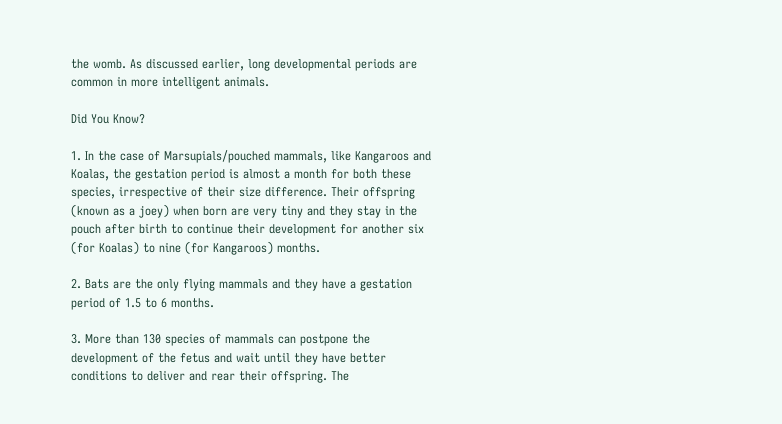the womb. As discussed earlier, long developmental periods are common in more intelligent animals.

Did You Know?

1. In the case of Marsupials/pouched mammals, like Kangaroos and Koalas, the gestation period is almost a month for both these species, irrespective of their size difference. Their offspring (known as a joey) when born are very tiny and they stay in the pouch after birth to continue their development for another six (for Koalas) to nine (for Kangaroos) months.

2. Bats are the only flying mammals and they have a gestation period of 1.5 to 6 months.

3. More than 130 species of mammals can postpone the development of the fetus and wait until they have better conditions to deliver and rear their offspring. The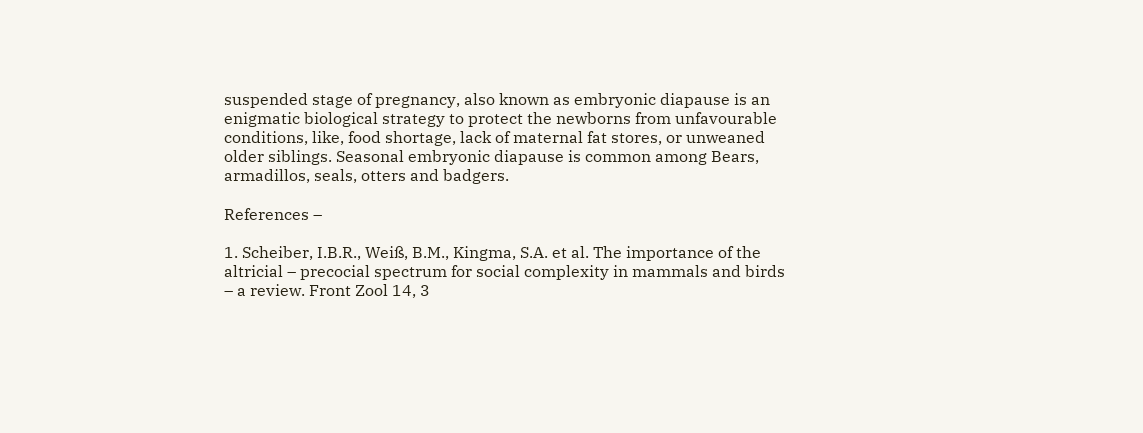suspended stage of pregnancy, also known as embryonic diapause is an enigmatic biological strategy to protect the newborns from unfavourable conditions, like, food shortage, lack of maternal fat stores, or unweaned older siblings. Seasonal embryonic diapause is common among Bears, armadillos, seals, otters and badgers.

References –

1. Scheiber, I.B.R., Weiß, B.M., Kingma, S.A. et al. The importance of the altricial – precocial spectrum for social complexity in mammals and birds – a review. Front Zool 14, 3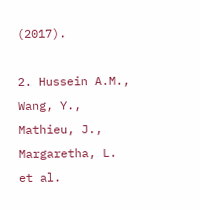(2017).

2. Hussein A.M., Wang, Y., Mathieu, J., Margaretha, L. et al.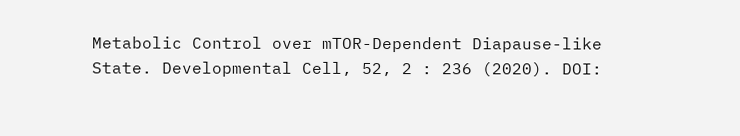Metabolic Control over mTOR-Dependent Diapause-like State. Developmental Cell, 52, 2 : 236 (2020). DOI: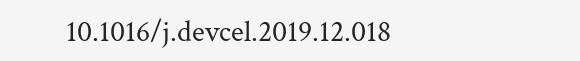10.1016/j.devcel.2019.12.018